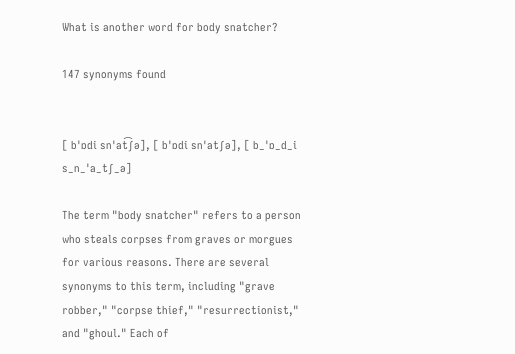What is another word for body snatcher?

147 synonyms found


[ bˈɒdi snˈat͡ʃə], [ bˈɒdi snˈatʃə], [ b_ˈɒ_d_i s_n_ˈa_tʃ_ə]

The term "body snatcher" refers to a person who steals corpses from graves or morgues for various reasons. There are several synonyms to this term, including "grave robber," "corpse thief," "resurrectionist," and "ghoul." Each of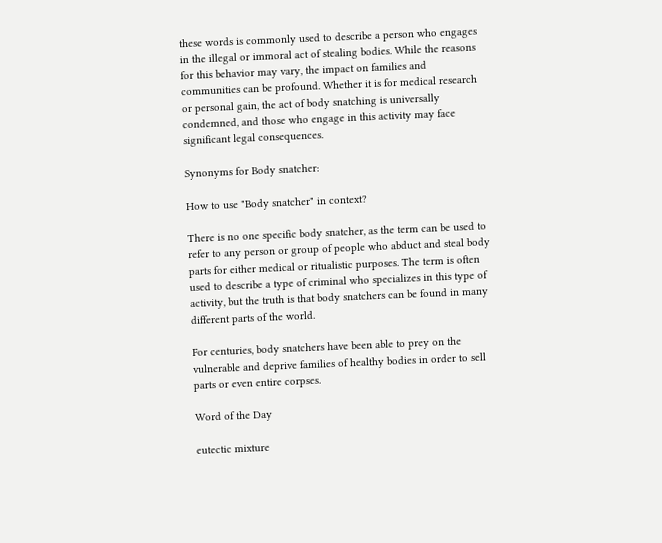these words is commonly used to describe a person who engages in the illegal or immoral act of stealing bodies. While the reasons for this behavior may vary, the impact on families and communities can be profound. Whether it is for medical research or personal gain, the act of body snatching is universally condemned, and those who engage in this activity may face significant legal consequences.

Synonyms for Body snatcher:

How to use "Body snatcher" in context?

There is no one specific body snatcher, as the term can be used to refer to any person or group of people who abduct and steal body parts for either medical or ritualistic purposes. The term is often used to describe a type of criminal who specializes in this type of activity, but the truth is that body snatchers can be found in many different parts of the world.

For centuries, body snatchers have been able to prey on the vulnerable and deprive families of healthy bodies in order to sell parts or even entire corpses.

Word of the Day

eutectic mixture